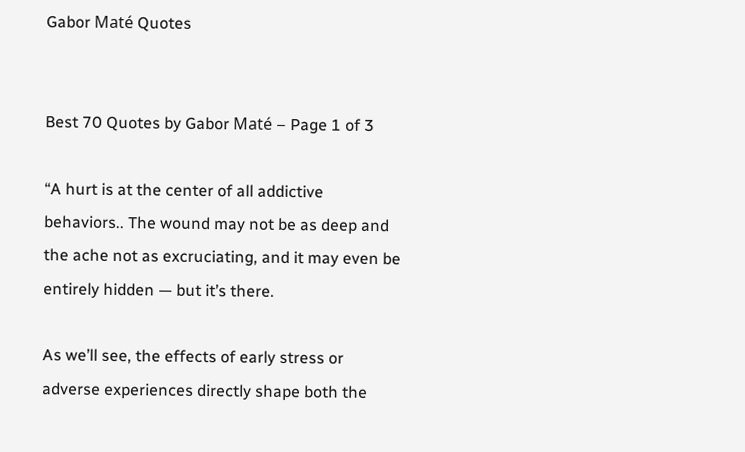Gabor Maté Quotes


Best 70 Quotes by Gabor Maté – Page 1 of 3

“A hurt is at the center of all addictive behaviors.. The wound may not be as deep and the ache not as excruciating, and it may even be entirely hidden — but it’s there.

As we’ll see, the effects of early stress or adverse experiences directly shape both the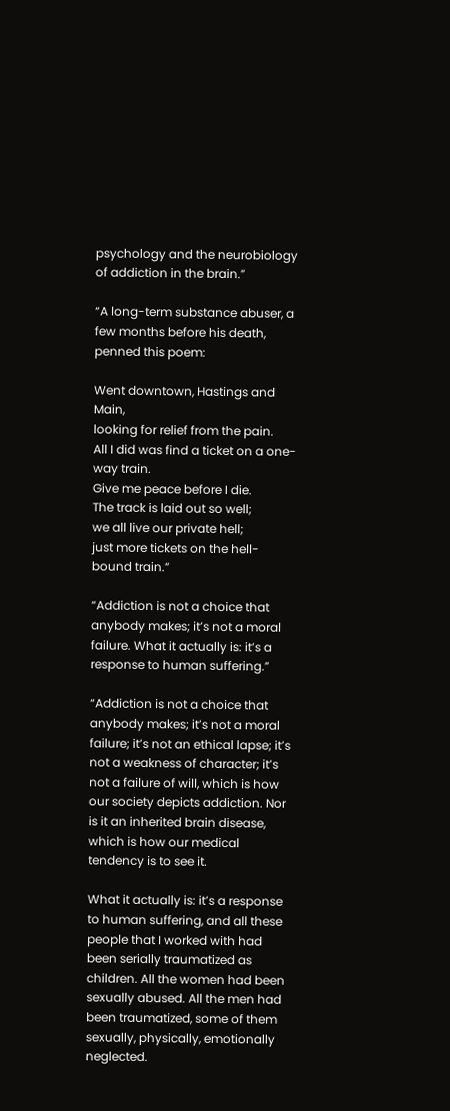psychology and the neurobiology of addiction in the brain.”

“A long-term substance abuser, a few months before his death, penned this poem:

Went downtown, Hastings and Main,
looking for relief from the pain.
All I did was find a ticket on a one-way train.
Give me peace before I die.
The track is laid out so well;
we all live our private hell;
just more tickets on the hell-bound train.”

“Addiction is not a choice that anybody makes; it’s not a moral failure. What it actually is: it’s a response to human suffering.”

“Addiction is not a choice that anybody makes; it’s not a moral failure; it’s not an ethical lapse; it’s not a weakness of character; it’s not a failure of will, which is how our society depicts addiction. Nor is it an inherited brain disease, which is how our medical tendency is to see it.

What it actually is: it’s a response to human suffering, and all these people that I worked with had been serially traumatized as children. All the women had been sexually abused. All the men had been traumatized, some of them sexually, physically, emotionally neglected.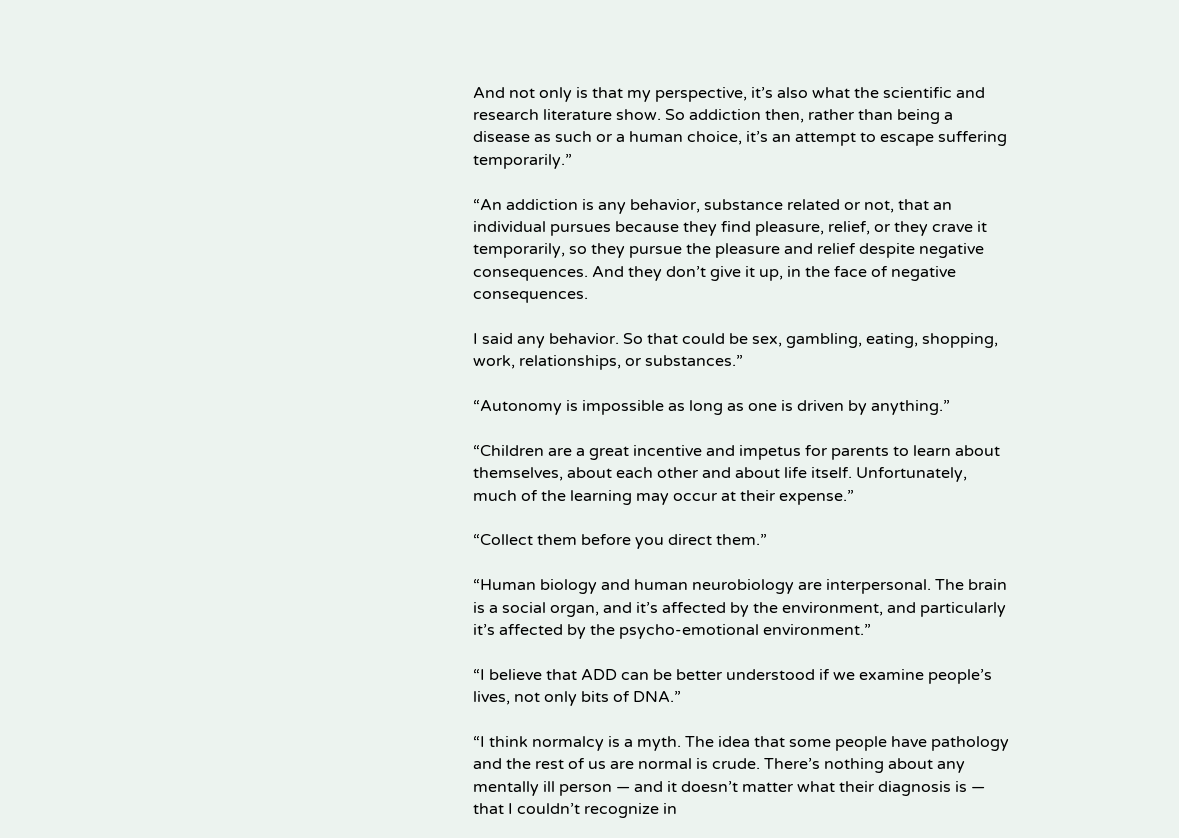And not only is that my perspective, it’s also what the scientific and research literature show. So addiction then, rather than being a disease as such or a human choice, it’s an attempt to escape suffering temporarily.”

“An addiction is any behavior, substance related or not, that an individual pursues because they find pleasure, relief, or they crave it temporarily, so they pursue the pleasure and relief despite negative consequences. And they don’t give it up, in the face of negative consequences.

I said any behavior. So that could be sex, gambling, eating, shopping, work, relationships, or substances.”

“Autonomy is impossible as long as one is driven by anything.”

“Children are a great incentive and impetus for parents to learn about themselves, about each other and about life itself. Unfortunately, much of the learning may occur at their expense.”

“Collect them before you direct them.”

“Human biology and human neurobiology are interpersonal. The brain is a social organ, and it’s affected by the environment, and particularly it’s affected by the psycho-emotional environment.”

“I believe that ADD can be better understood if we examine people’s lives, not only bits of DNA.”

“I think normalcy is a myth. The idea that some people have pathology and the rest of us are normal is crude. There’s nothing about any mentally ill person — and it doesn’t matter what their diagnosis is — that I couldn’t recognize in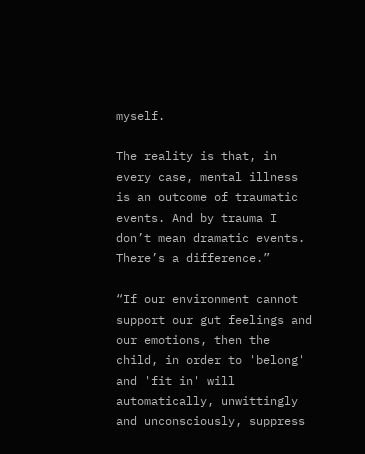myself.

The reality is that, in every case, mental illness is an outcome of traumatic events. And by trauma I don’t mean dramatic events. There’s a difference.”

“If our environment cannot support our gut feelings and our emotions, then the child, in order to 'belong' and 'fit in' will automatically, unwittingly and unconsciously, suppress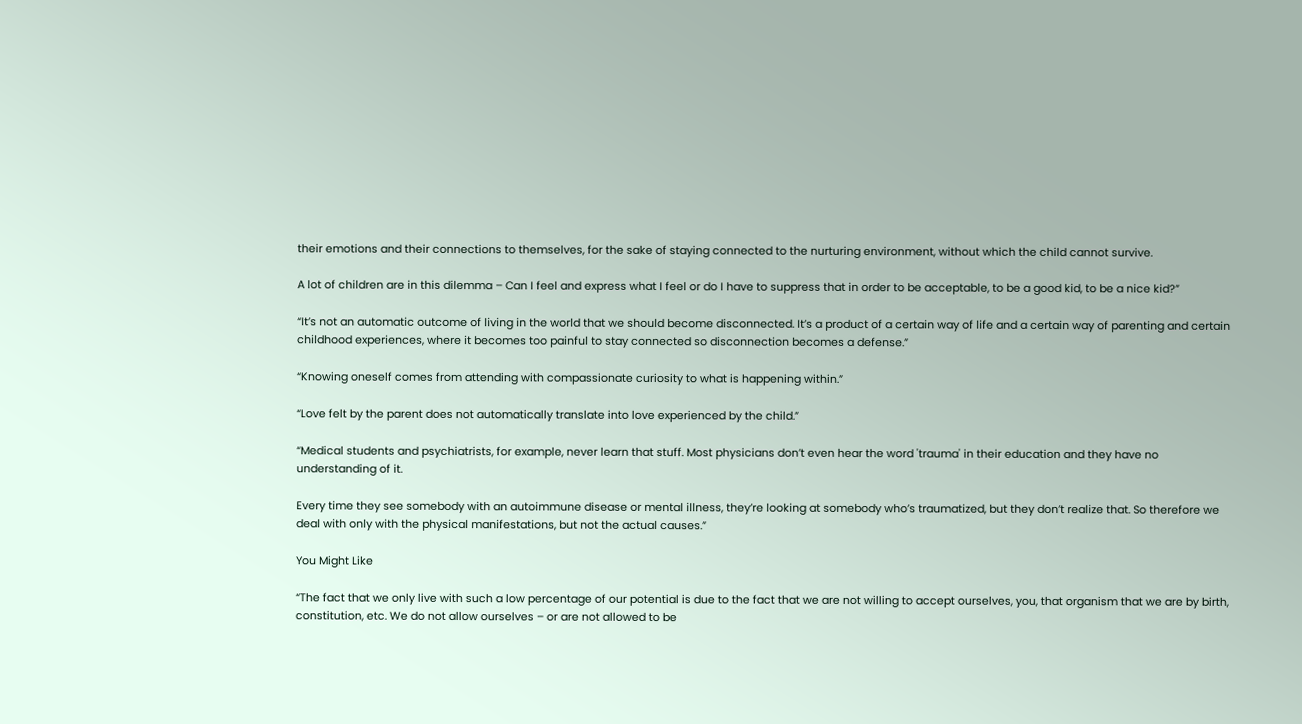their emotions and their connections to themselves, for the sake of staying connected to the nurturing environment, without which the child cannot survive.

A lot of children are in this dilemma – Can I feel and express what I feel or do I have to suppress that in order to be acceptable, to be a good kid, to be a nice kid?”

“It’s not an automatic outcome of living in the world that we should become disconnected. It’s a product of a certain way of life and a certain way of parenting and certain childhood experiences, where it becomes too painful to stay connected so disconnection becomes a defense.”

“Knowing oneself comes from attending with compassionate curiosity to what is happening within.”

“Love felt by the parent does not automatically translate into love experienced by the child.”

“Medical students and psychiatrists, for example, never learn that stuff. Most physicians don’t even hear the word 'trauma' in their education and they have no understanding of it.

Every time they see somebody with an autoimmune disease or mental illness, they’re looking at somebody who’s traumatized, but they don’t realize that. So therefore we deal with only with the physical manifestations, but not the actual causes.”

You Might Like

“The fact that we only live with such a low percentage of our potential is due to the fact that we are not willing to accept ourselves, you, that organism that we are by birth, constitution, etc. We do not allow ourselves – or are not allowed to be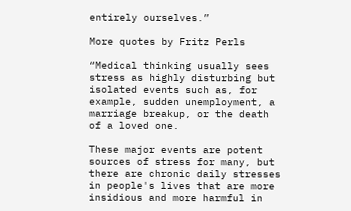entirely ourselves.”

More quotes by Fritz Perls

“Medical thinking usually sees stress as highly disturbing but isolated events such as, for example, sudden unemployment, a marriage breakup, or the death of a loved one.

These major events are potent sources of stress for many, but there are chronic daily stresses in people's lives that are more insidious and more harmful in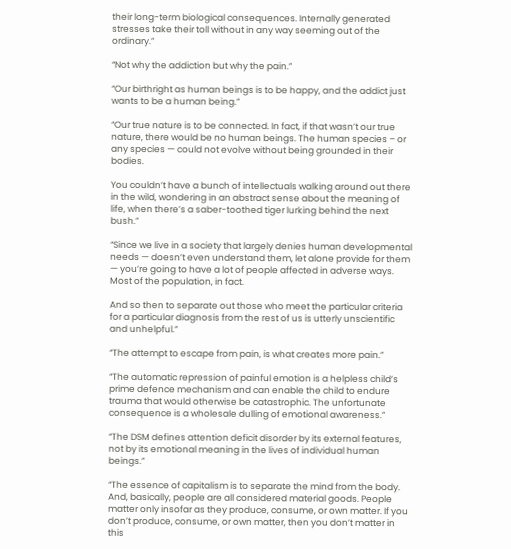their long-term biological consequences. Internally generated stresses take their toll without in any way seeming out of the ordinary.”

“Not why the addiction but why the pain.”

“Our birthright as human beings is to be happy, and the addict just wants to be a human being.”

“Our true nature is to be connected. In fact, if that wasn’t our true nature, there would be no human beings. The human species – or any species — could not evolve without being grounded in their bodies.

You couldn’t have a bunch of intellectuals walking around out there in the wild, wondering in an abstract sense about the meaning of life, when there’s a saber-toothed tiger lurking behind the next bush.”

“Since we live in a society that largely denies human developmental needs — doesn’t even understand them, let alone provide for them — you’re going to have a lot of people affected in adverse ways. Most of the population, in fact.

And so then to separate out those who meet the particular criteria for a particular diagnosis from the rest of us is utterly unscientific and unhelpful.”

“The attempt to escape from pain, is what creates more pain.”

“The automatic repression of painful emotion is a helpless child’s prime defence mechanism and can enable the child to endure trauma that would otherwise be catastrophic. The unfortunate consequence is a wholesale dulling of emotional awareness.”

“The DSM defines attention deficit disorder by its external features, not by its emotional meaning in the lives of individual human beings.”

“The essence of capitalism is to separate the mind from the body. And, basically, people are all considered material goods. People matter only insofar as they produce, consume, or own matter. If you don’t produce, consume, or own matter, then you don’t matter in this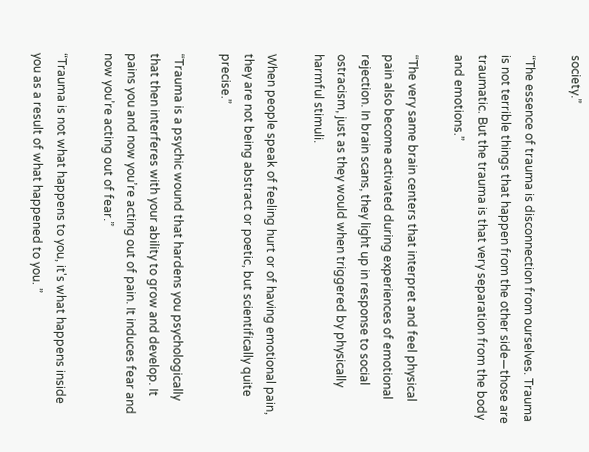society.”

“The essence of trauma is disconnection from ourselves. Trauma is not terrible things that happen from the other side—those are traumatic. But the trauma is that very separation from the body and emotions.”

“The very same brain centers that interpret and feel physical pain also become activated during experiences of emotional rejection. In brain scans, they light up in response to social ostracism, just as they would when triggered by physically harmful stimuli.

When people speak of feeling hurt or of having emotional pain, they are not being abstract or poetic, but scientifically quite precise.”

“Trauma is a psychic wound that hardens you psychologically that then interferes with your ability to grow and develop. It pains you and now you’re acting out of pain. It induces fear and now you’re acting out of fear.”

“Trauma is not what happens to you, it's what happens inside you as a result of what happened to you. ”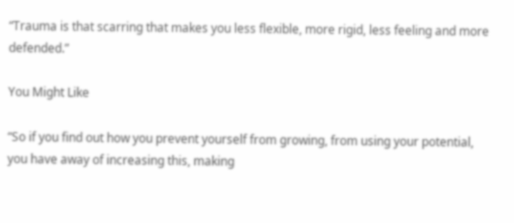“Trauma is that scarring that makes you less flexible, more rigid, less feeling and more defended.”

You Might Like

“So if you find out how you prevent yourself from growing, from using your potential, you have away of increasing this, making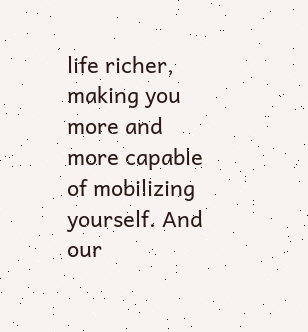life richer, making you more and more capable of mobilizing yourself. And our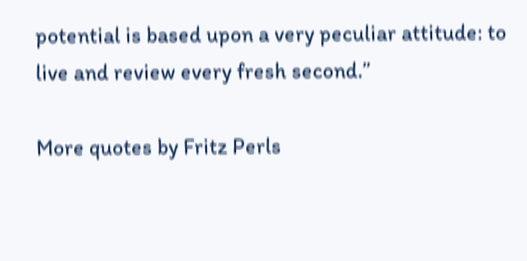potential is based upon a very peculiar attitude: to live and review every fresh second.”

More quotes by Fritz Perls